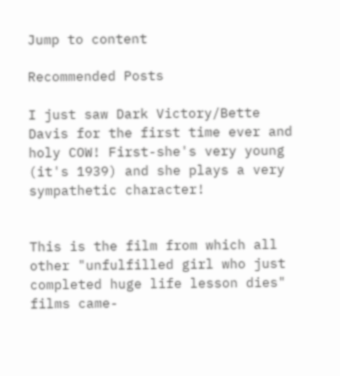Jump to content

Recommended Posts

I just saw Dark Victory/Bette Davis for the first time ever and holy COW! First-she's very young (it's 1939) and she plays a very sympathetic character!


This is the film from which all other "unfulfilled girl who just completed huge life lesson dies" films came-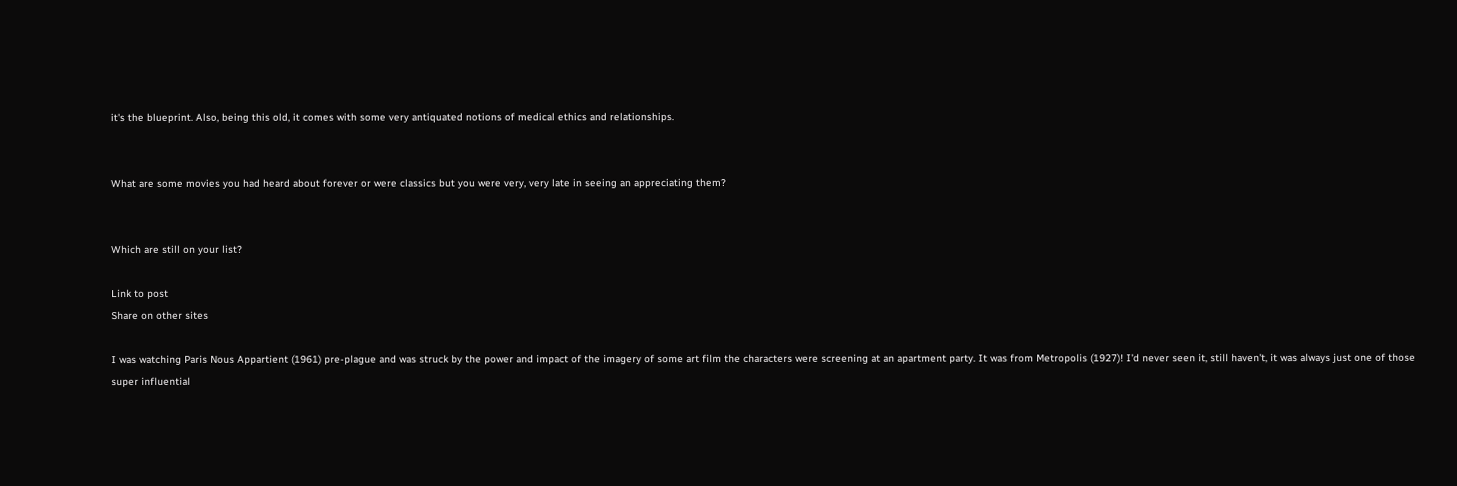it's the blueprint. Also, being this old, it comes with some very antiquated notions of medical ethics and relationships.


What are some movies you had heard about forever or were classics but you were very, very late in seeing an appreciating them?


Which are still on your list?

Link to post
Share on other sites

I was watching Paris Nous Appartient (1961) pre-plague and was struck by the power and impact of the imagery of some art film the characters were screening at an apartment party. It was from Metropolis (1927)! I'd never seen it, still haven't, it was always just one of those super influential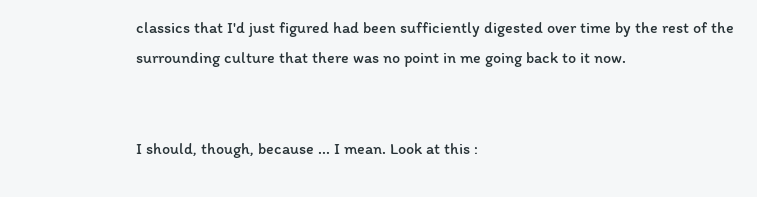classics that I'd just figured had been sufficiently digested over time by the rest of the surrounding culture that there was no point in me going back to it now.


I should, though, because ... I mean. Look at this :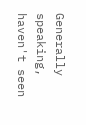Generally speaking, haven't seen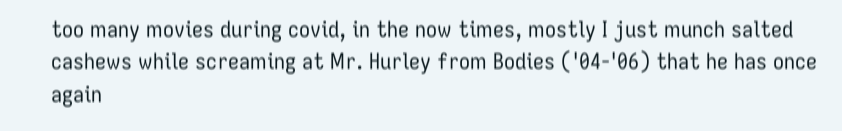too many movies during covid, in the now times, mostly I just munch salted cashews while screaming at Mr. Hurley from Bodies ('04-'06) that he has once again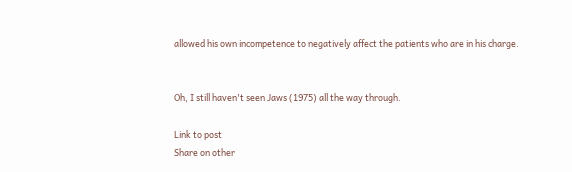allowed his own incompetence to negatively affect the patients who are in his charge.


Oh, I still haven't seen Jaws (1975) all the way through.

Link to post
Share on other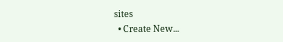sites
  • Create New...